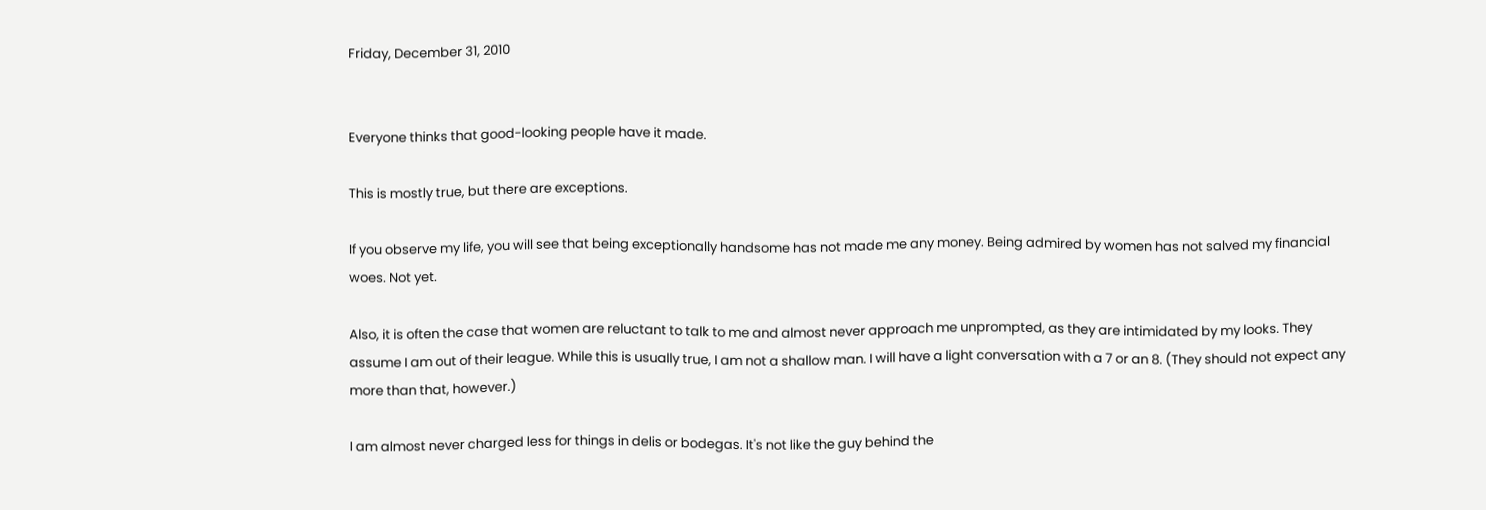Friday, December 31, 2010


Everyone thinks that good-looking people have it made.

This is mostly true, but there are exceptions.

If you observe my life, you will see that being exceptionally handsome has not made me any money. Being admired by women has not salved my financial woes. Not yet.

Also, it is often the case that women are reluctant to talk to me and almost never approach me unprompted, as they are intimidated by my looks. They assume I am out of their league. While this is usually true, I am not a shallow man. I will have a light conversation with a 7 or an 8. (They should not expect any more than that, however.)

I am almost never charged less for things in delis or bodegas. It's not like the guy behind the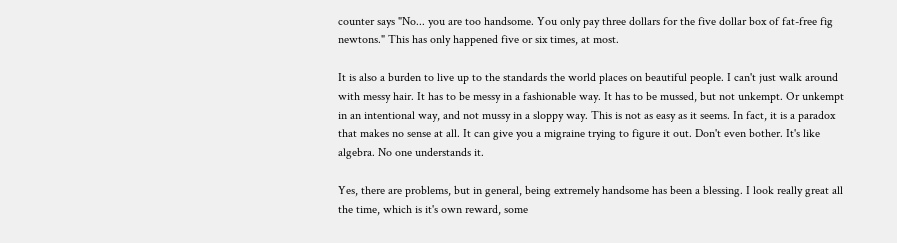counter says "No... you are too handsome. You only pay three dollars for the five dollar box of fat-free fig newtons." This has only happened five or six times, at most.

It is also a burden to live up to the standards the world places on beautiful people. I can't just walk around with messy hair. It has to be messy in a fashionable way. It has to be mussed, but not unkempt. Or unkempt in an intentional way, and not mussy in a sloppy way. This is not as easy as it seems. In fact, it is a paradox that makes no sense at all. It can give you a migraine trying to figure it out. Don't even bother. It's like algebra. No one understands it.

Yes, there are problems, but in general, being extremely handsome has been a blessing. I look really great all the time, which is it's own reward, some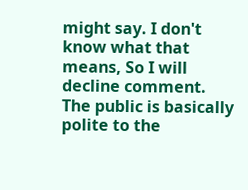might say. I don't know what that means, So I will decline comment. The public is basically polite to the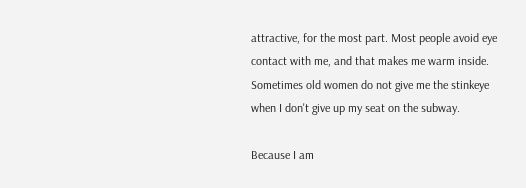attractive, for the most part. Most people avoid eye contact with me, and that makes me warm inside. Sometimes old women do not give me the stinkeye when I don't give up my seat on the subway.

Because I am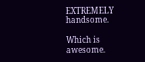EXTREMELY handsome.

Which is awesome.